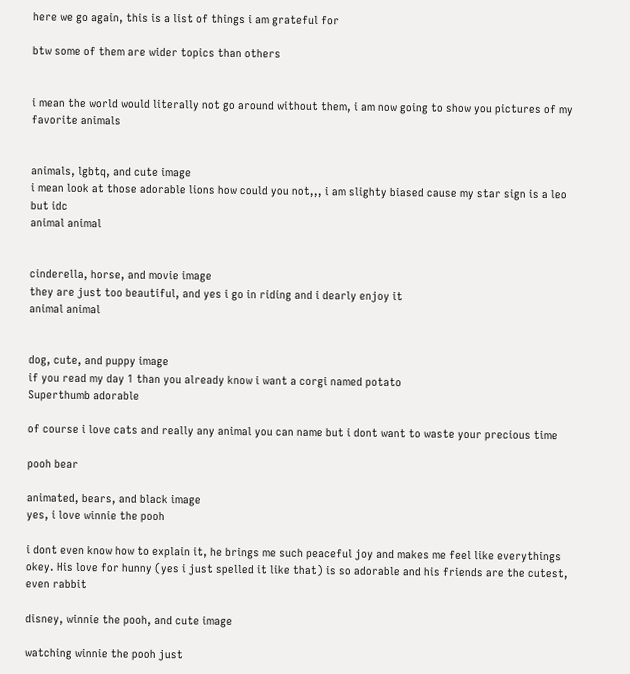here we go again, this is a list of things i am grateful for

btw some of them are wider topics than others


i mean the world would literally not go around without them, i am now going to show you pictures of my favorite animals


animals, lgbtq, and cute image
i mean look at those adorable lions how could you not,,, i am slighty biased cause my star sign is a leo but idc
animal animal


cinderella, horse, and movie image
they are just too beautiful, and yes i go in riding and i dearly enjoy it
animal animal


dog, cute, and puppy image
if you read my day 1 than you already know i want a corgi named potato
Superthumb adorable

of course i love cats and really any animal you can name but i dont want to waste your precious time

pooh bear

animated, bears, and black image
yes, i love winnie the pooh

i dont even know how to explain it, he brings me such peaceful joy and makes me feel like everythings okey. His love for hunny (yes i just spelled it like that) is so adorable and his friends are the cutest, even rabbit

disney, winnie the pooh, and cute image

watching winnie the pooh just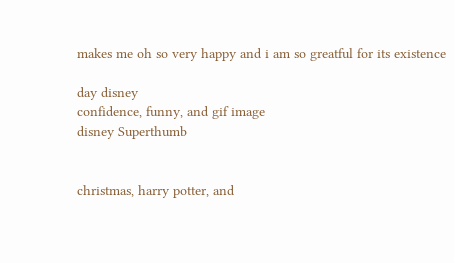makes me oh so very happy and i am so greatful for its existence

day disney
confidence, funny, and gif image
disney Superthumb


christmas, harry potter, and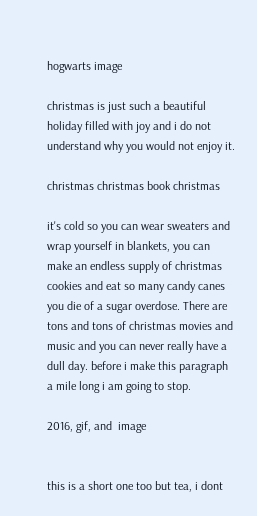hogwarts image

christmas is just such a beautiful holiday filled with joy and i do not understand why you would not enjoy it.

christmas christmas book christmas

it's cold so you can wear sweaters and wrap yourself in blankets, you can make an endless supply of christmas cookies and eat so many candy canes you die of a sugar overdose. There are tons and tons of christmas movies and music and you can never really have a dull day. before i make this paragraph a mile long i am going to stop.

2016, gif, and  image


this is a short one too but tea, i dont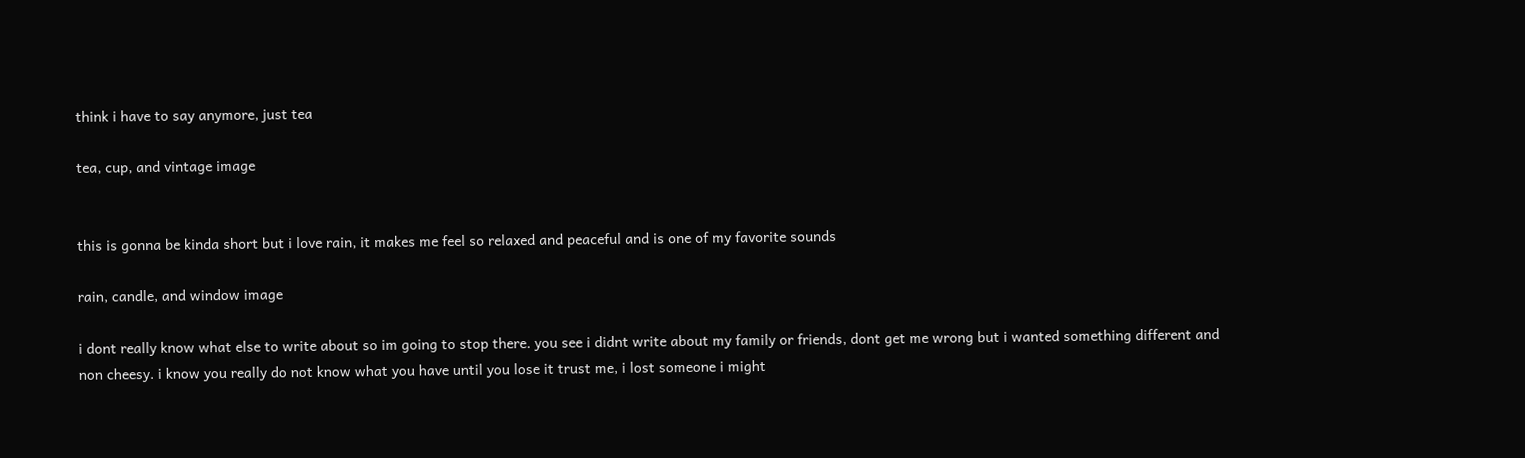think i have to say anymore, just tea

tea, cup, and vintage image


this is gonna be kinda short but i love rain, it makes me feel so relaxed and peaceful and is one of my favorite sounds

rain, candle, and window image

i dont really know what else to write about so im going to stop there. you see i didnt write about my family or friends, dont get me wrong but i wanted something different and non cheesy. i know you really do not know what you have until you lose it trust me, i lost someone i might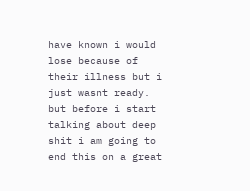have known i would lose because of their illness but i just wasnt ready. but before i start talking about deep shit i am going to end this on a great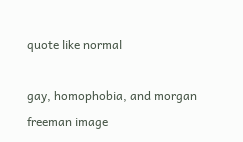quote like normal

gay, homophobia, and morgan freeman image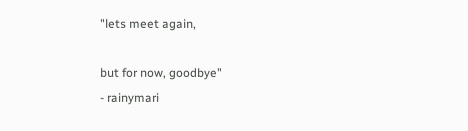"lets meet again,

but for now, goodbye"
- rainymari